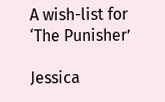A wish-list for ‘The Punisher’

Jessica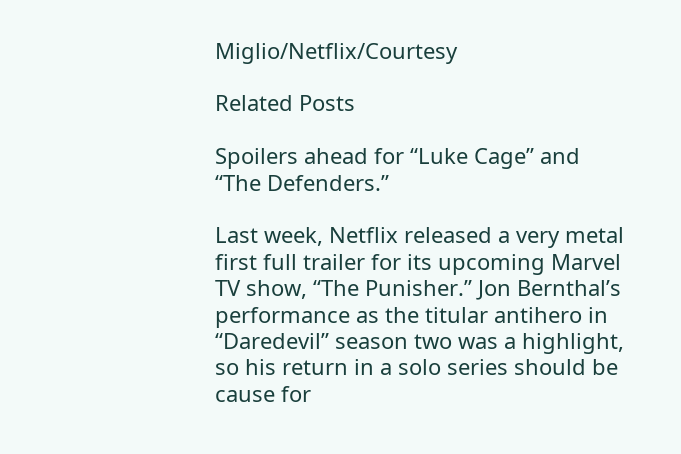Miglio/Netflix/Courtesy

Related Posts

Spoilers ahead for “Luke Cage” and “The Defenders.”

Last week, Netflix released a very metal first full trailer for its upcoming Marvel TV show, “The Punisher.” Jon Bernthal’s performance as the titular antihero in “Daredevil” season two was a highlight, so his return in a solo series should be cause for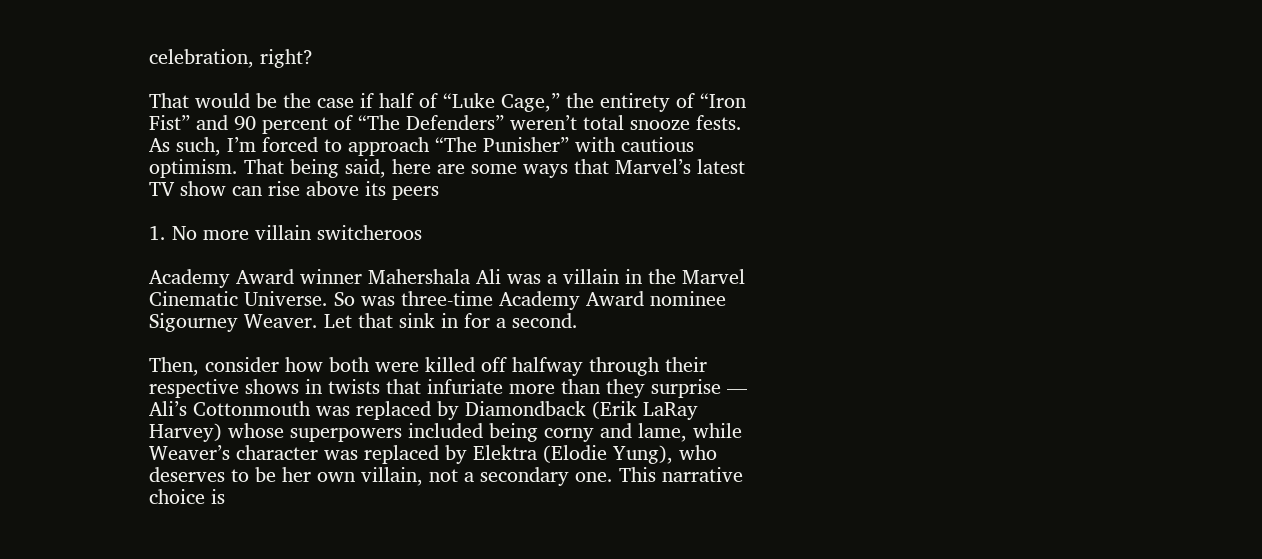celebration, right?

That would be the case if half of “Luke Cage,” the entirety of “Iron Fist” and 90 percent of “The Defenders” weren’t total snooze fests. As such, I’m forced to approach “The Punisher” with cautious optimism. That being said, here are some ways that Marvel’s latest TV show can rise above its peers

1. No more villain switcheroos

Academy Award winner Mahershala Ali was a villain in the Marvel Cinematic Universe. So was three-time Academy Award nominee Sigourney Weaver. Let that sink in for a second.

Then, consider how both were killed off halfway through their respective shows in twists that infuriate more than they surprise — Ali’s Cottonmouth was replaced by Diamondback (Erik LaRay Harvey) whose superpowers included being corny and lame, while Weaver’s character was replaced by Elektra (Elodie Yung), who deserves to be her own villain, not a secondary one. This narrative choice is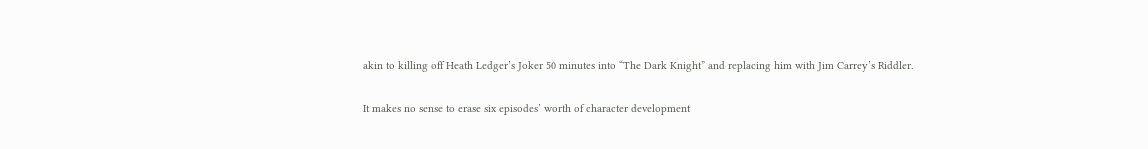akin to killing off Heath Ledger’s Joker 50 minutes into “The Dark Knight” and replacing him with Jim Carrey’s Riddler.

It makes no sense to erase six episodes’ worth of character development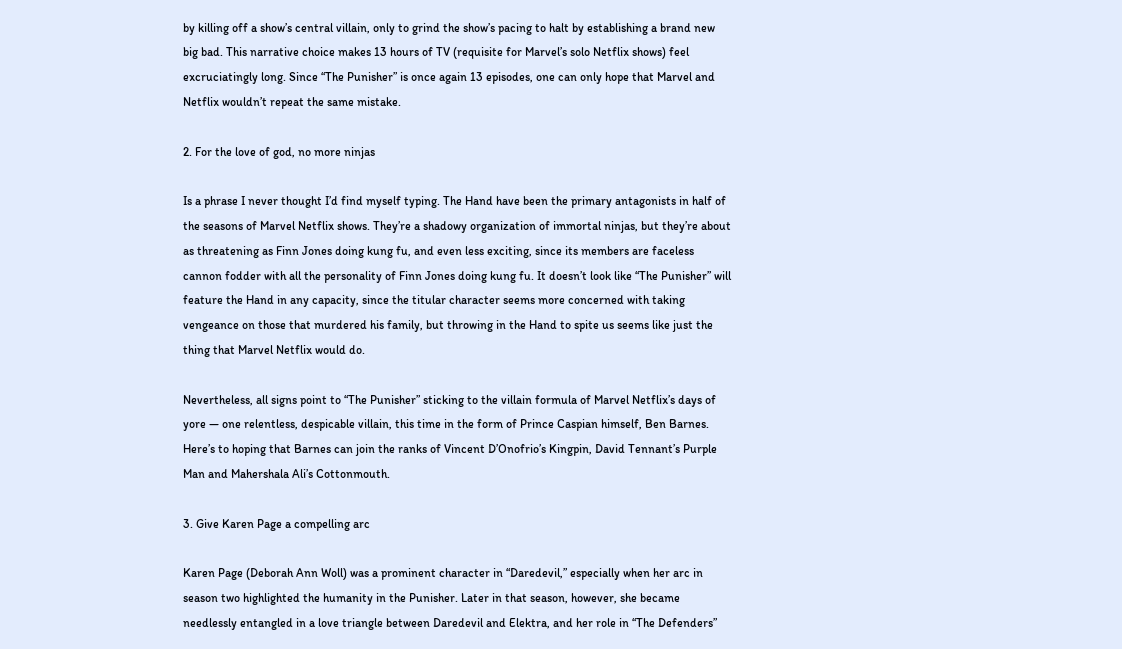by killing off a show’s central villain, only to grind the show’s pacing to halt by establishing a brand new big bad. This narrative choice makes 13 hours of TV (requisite for Marvel’s solo Netflix shows) feel excruciatingly long. Since “The Punisher” is once again 13 episodes, one can only hope that Marvel and Netflix wouldn’t repeat the same mistake.

2. For the love of god, no more ninjas

Is a phrase I never thought I’d find myself typing. The Hand have been the primary antagonists in half of the seasons of Marvel Netflix shows. They’re a shadowy organization of immortal ninjas, but they’re about as threatening as Finn Jones doing kung fu, and even less exciting, since its members are faceless cannon fodder with all the personality of Finn Jones doing kung fu. It doesn’t look like “The Punisher” will feature the Hand in any capacity, since the titular character seems more concerned with taking vengeance on those that murdered his family, but throwing in the Hand to spite us seems like just the thing that Marvel Netflix would do.

Nevertheless, all signs point to “The Punisher” sticking to the villain formula of Marvel Netflix’s days of yore — one relentless, despicable villain, this time in the form of Prince Caspian himself, Ben Barnes. Here’s to hoping that Barnes can join the ranks of Vincent D’Onofrio’s Kingpin, David Tennant’s Purple Man and Mahershala Ali’s Cottonmouth.

3. Give Karen Page a compelling arc

Karen Page (Deborah Ann Woll) was a prominent character in “Daredevil,” especially when her arc in season two highlighted the humanity in the Punisher. Later in that season, however, she became needlessly entangled in a love triangle between Daredevil and Elektra, and her role in “The Defenders”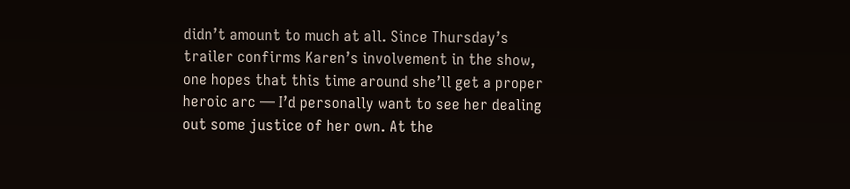didn’t amount to much at all. Since Thursday’s trailer confirms Karen’s involvement in the show, one hopes that this time around she’ll get a proper heroic arc — I’d personally want to see her dealing out some justice of her own. At the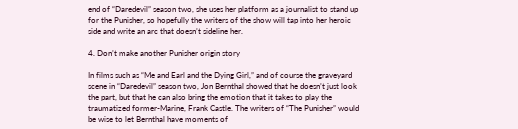end of “Daredevil” season two, she uses her platform as a journalist to stand up for the Punisher, so hopefully the writers of the show will tap into her heroic side and write an arc that doesn’t sideline her.

4. Don’t make another Punisher origin story

In films such as “Me and Earl and the Dying Girl,” and of course the graveyard scene in “Daredevil” season two, Jon Bernthal showed that he doesn’t just look the part, but that he can also bring the emotion that it takes to play the traumatized former-Marine, Frank Castle. The writers of “The Punisher” would be wise to let Bernthal have moments of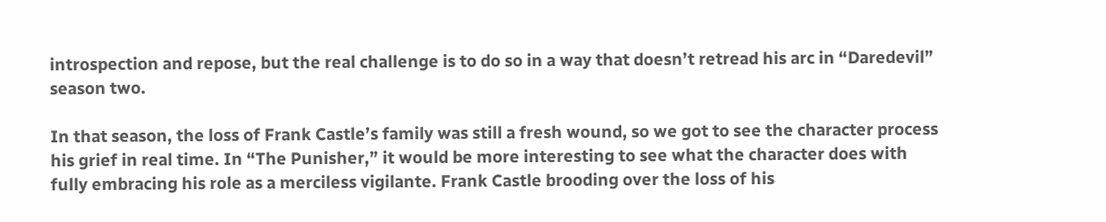introspection and repose, but the real challenge is to do so in a way that doesn’t retread his arc in “Daredevil” season two.

In that season, the loss of Frank Castle’s family was still a fresh wound, so we got to see the character process his grief in real time. In “The Punisher,” it would be more interesting to see what the character does with fully embracing his role as a merciless vigilante. Frank Castle brooding over the loss of his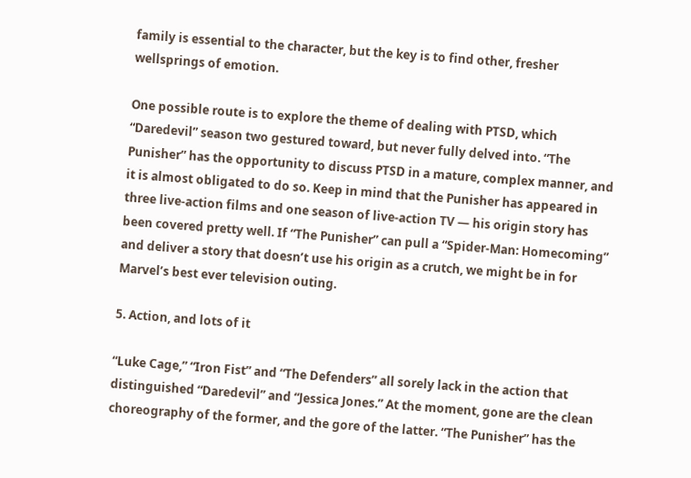family is essential to the character, but the key is to find other, fresher wellsprings of emotion.

One possible route is to explore the theme of dealing with PTSD, which “Daredevil” season two gestured toward, but never fully delved into. “The Punisher” has the opportunity to discuss PTSD in a mature, complex manner, and it is almost obligated to do so. Keep in mind that the Punisher has appeared in three live-action films and one season of live-action TV — his origin story has been covered pretty well. If “The Punisher” can pull a “Spider-Man: Homecoming” and deliver a story that doesn’t use his origin as a crutch, we might be in for Marvel’s best ever television outing.

5. Action, and lots of it

“Luke Cage,” “Iron Fist” and “The Defenders” all sorely lack in the action that distinguished “Daredevil” and “Jessica Jones.” At the moment, gone are the clean choreography of the former, and the gore of the latter. “The Punisher” has the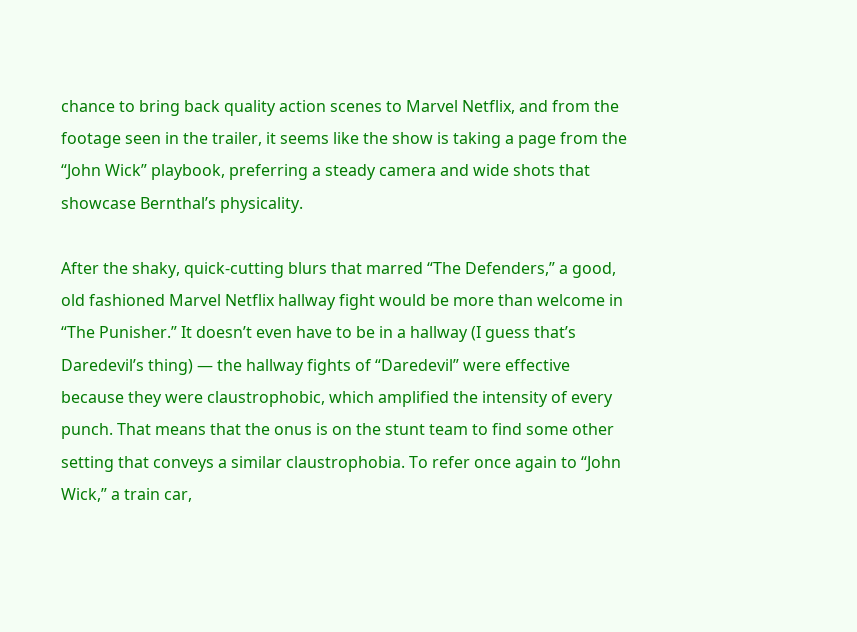chance to bring back quality action scenes to Marvel Netflix, and from the footage seen in the trailer, it seems like the show is taking a page from the “John Wick” playbook, preferring a steady camera and wide shots that showcase Bernthal’s physicality.

After the shaky, quick-cutting blurs that marred “The Defenders,” a good, old fashioned Marvel Netflix hallway fight would be more than welcome in “The Punisher.” It doesn’t even have to be in a hallway (I guess that’s Daredevil’s thing) — the hallway fights of “Daredevil” were effective because they were claustrophobic, which amplified the intensity of every punch. That means that the onus is on the stunt team to find some other setting that conveys a similar claustrophobia. To refer once again to “John Wick,” a train car,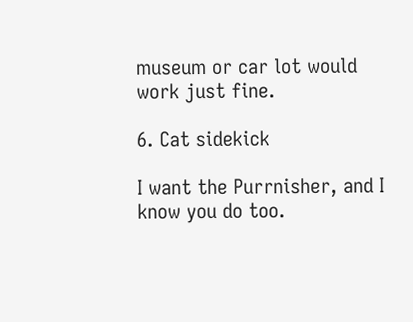museum or car lot would work just fine.

6. Cat sidekick

I want the Purrnisher, and I know you do too.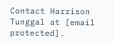Contact Harrison Tunggal at [email protected].